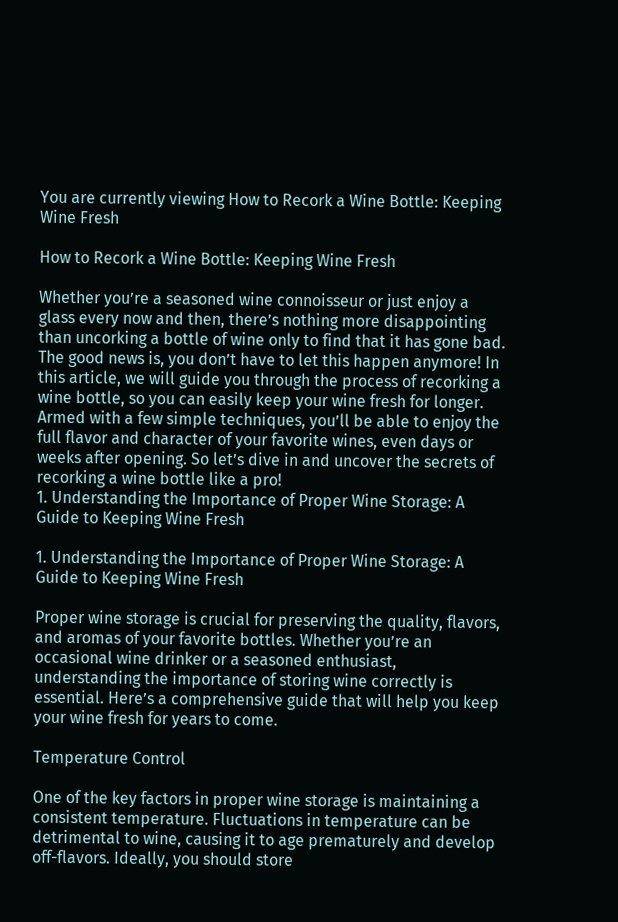You are currently viewing How to Recork a Wine Bottle: Keeping Wine Fresh

How to Recork a Wine Bottle: Keeping Wine Fresh

Whether you’re a seasoned wine connoisseur or just enjoy a glass every now and then, there’s nothing more disappointing than uncorking a bottle of wine only to find that it has gone bad. The good news is, you don’t have to let this happen anymore! In this article, we will guide you through the process of recorking a wine bottle, so you can easily keep your wine fresh for longer. Armed with a few simple techniques, you’ll be able to enjoy the full flavor and character of your favorite wines, even days or weeks after opening. So let’s dive in and uncover the secrets of recorking a wine bottle like a pro!
1. Understanding the Importance of Proper Wine Storage: A Guide to Keeping Wine Fresh

1. Understanding the Importance of Proper Wine Storage: A Guide to Keeping Wine Fresh

Proper wine storage is crucial for preserving the quality, flavors, and aromas of your favorite bottles. Whether you’re an occasional wine drinker or a seasoned enthusiast, understanding the importance of storing wine correctly is essential. Here’s a comprehensive guide that will help you keep your wine fresh for years to come.

Temperature Control

One of the key factors in proper wine storage is maintaining a consistent temperature. Fluctuations in temperature can be detrimental to wine, causing it to age prematurely and develop off-flavors. Ideally, you should store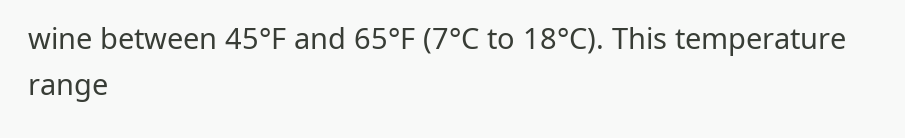wine between 45°F and 65°F (7°C to 18°C). This temperature range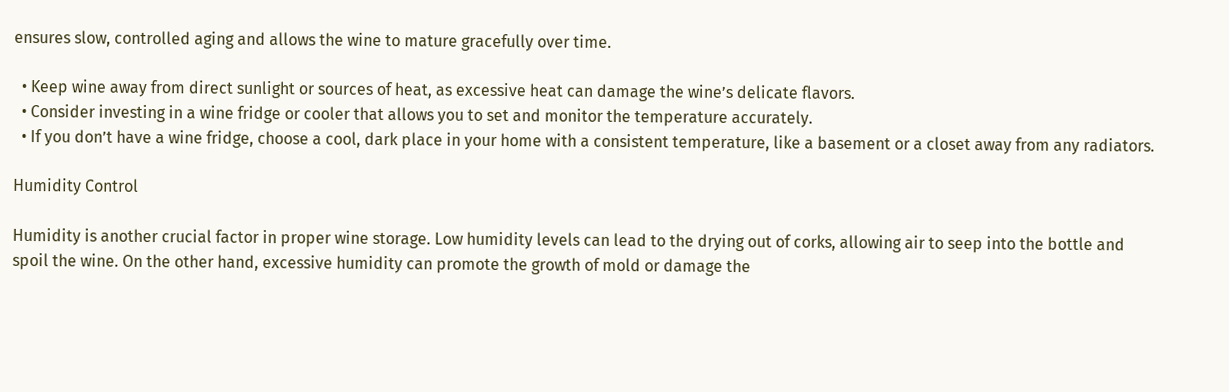ensures slow, controlled aging and allows the wine to mature gracefully over time.

  • Keep wine away from direct sunlight or sources of heat, as excessive heat can damage the wine’s delicate flavors.
  • Consider investing in a wine fridge or cooler that allows you to set and monitor the temperature accurately.
  • If you don’t have a wine fridge, choose a cool, dark place in your home with a consistent temperature, like a basement or a closet away from any radiators.

Humidity Control

Humidity is another crucial factor in proper wine storage. Low humidity levels can lead to the drying out of corks, allowing air to seep into the bottle and spoil the wine. On the other hand, excessive humidity can promote the growth of mold or damage the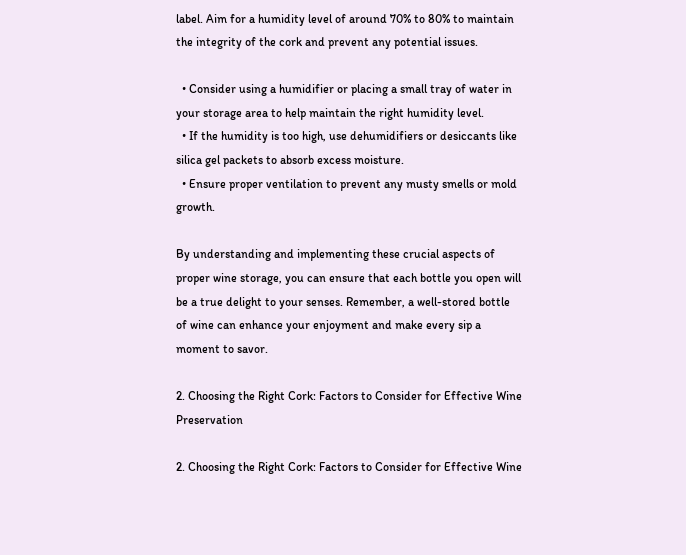label. Aim for a humidity level of around 70% to 80% to maintain the integrity of the cork and prevent any potential issues.

  • Consider using a humidifier or placing a small tray of water in your storage area to help maintain the right humidity level.
  • If the humidity is too high, use dehumidifiers or desiccants like silica gel packets to absorb excess moisture.
  • Ensure proper ventilation to prevent any musty smells or mold growth.

By understanding and implementing these crucial aspects of proper wine storage, you can ensure that each bottle you open will be a true delight to your senses. Remember, a well-stored bottle of wine can enhance your enjoyment and make every sip a moment to savor.

2. Choosing the Right Cork: Factors to Consider for Effective Wine Preservation

2. Choosing the Right Cork: Factors to Consider for Effective Wine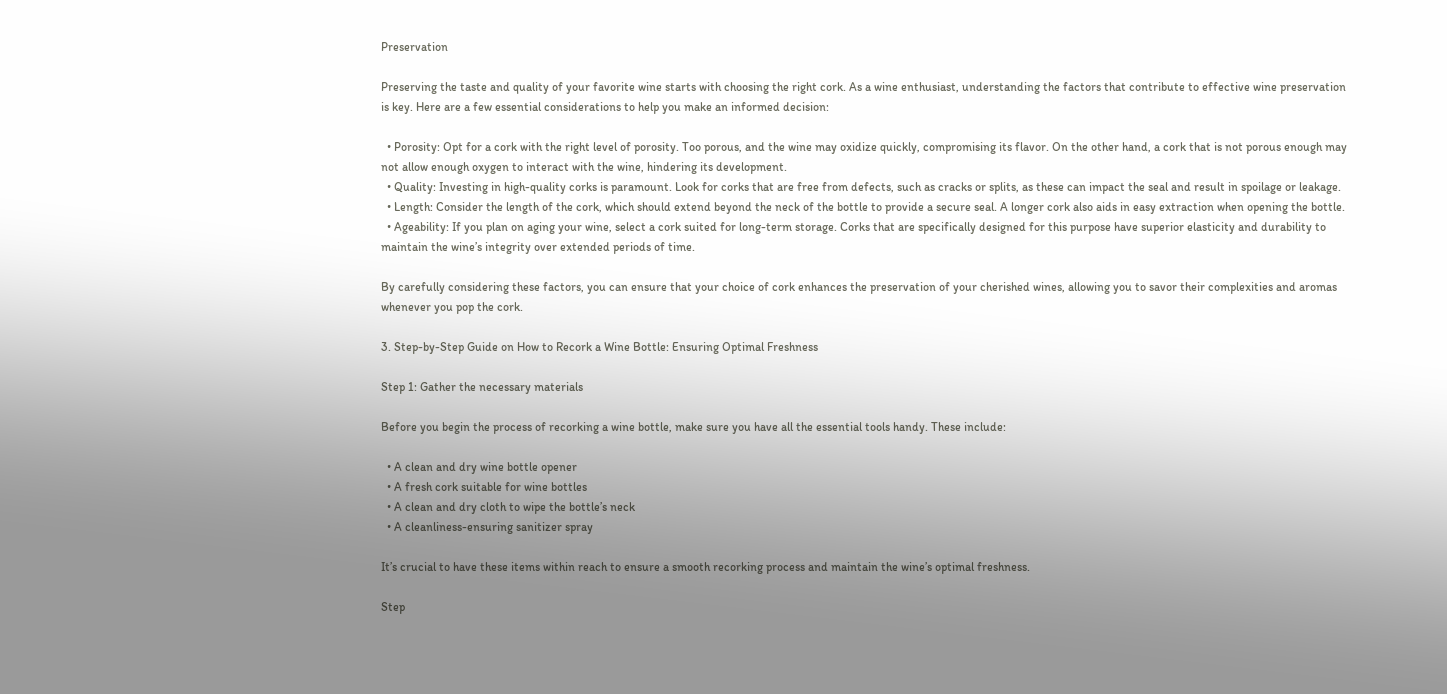Preservation

Preserving the taste and quality of your favorite wine starts with choosing the right cork. As a wine enthusiast, understanding the factors that contribute to effective wine preservation is key. Here are a few essential considerations to help you make an informed decision:

  • Porosity: Opt for a cork with the right level of porosity. Too porous, and the wine may oxidize quickly, compromising its flavor. On the other hand, a cork that is not porous enough may not allow enough oxygen to interact with the wine, hindering its development.
  • Quality: Investing in high-quality corks is paramount. Look for corks that are free from defects, such as cracks or splits, as these can impact the seal and result in spoilage or leakage.
  • Length: Consider the length of the cork, which should extend beyond the neck of the bottle to provide a secure seal. A longer cork also aids in easy extraction when opening the bottle.
  • Ageability: If you plan on aging your wine, select a cork suited for long-term storage. Corks that are specifically designed for this purpose have superior elasticity and durability to maintain the wine’s integrity over extended periods of time.

By carefully considering these factors, you can ensure that your choice of cork enhances the preservation of your cherished wines, allowing you to savor their complexities and aromas whenever you pop the cork.

3. Step-by-Step Guide on How to Recork a Wine Bottle: Ensuring Optimal Freshness

Step 1: Gather the necessary materials

Before you begin the process of recorking a wine bottle, make sure you have all the essential tools handy. These include:

  • A clean and dry wine bottle opener
  • A fresh cork suitable for wine bottles
  • A clean and dry cloth to wipe the bottle’s neck
  • A cleanliness-ensuring sanitizer spray

It’s crucial to have these items within reach to ensure a smooth recorking process and maintain the wine’s optimal freshness.

Step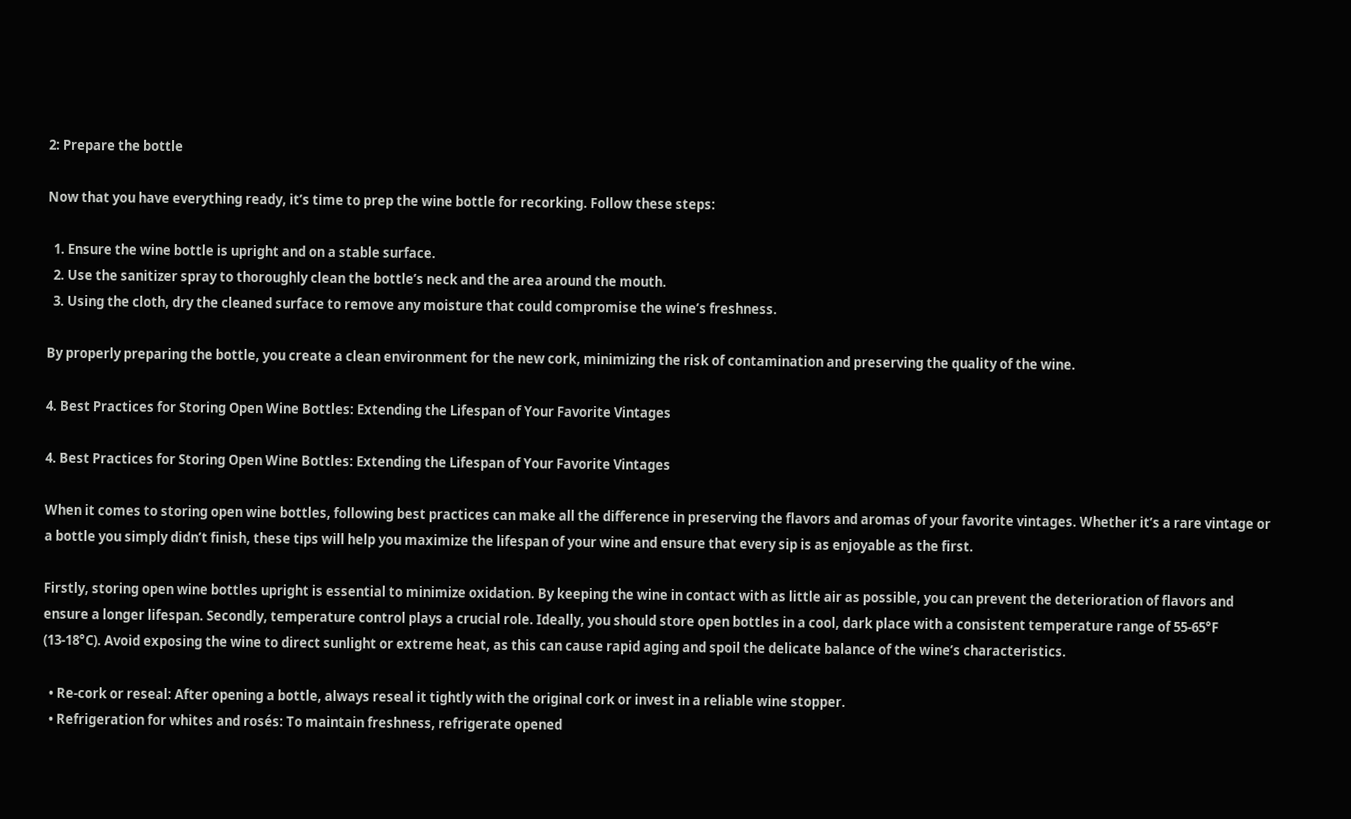2: Prepare the bottle

Now that you have everything ready, it’s time to prep the wine bottle for recorking. Follow these steps:

  1. Ensure the wine bottle is upright and on a stable surface.
  2. Use the sanitizer spray to thoroughly clean the bottle’s neck and the area around the mouth.
  3. Using the cloth, dry the cleaned surface to remove any moisture that could compromise the wine’s freshness.

By properly preparing the bottle, you create a clean environment for the new cork, minimizing the risk of contamination and preserving the quality of the wine.

4. Best Practices for Storing Open Wine Bottles: Extending the Lifespan of Your Favorite Vintages

4. Best Practices for Storing Open Wine Bottles: Extending the Lifespan of Your Favorite Vintages

When it comes to storing open wine bottles, following best practices can make all the difference in preserving the flavors and aromas of your favorite vintages. Whether it’s a rare vintage or a bottle you simply didn’t finish, these tips will help you maximize the lifespan of your wine and ensure that every sip is as enjoyable as the first.

Firstly, storing open wine bottles upright is essential to minimize oxidation. By keeping the wine in contact with as little air as possible, you can prevent the deterioration of flavors and ensure a longer lifespan. Secondly, temperature control plays a crucial role. Ideally, you should store open bottles in a cool, dark place with a consistent temperature range of 55-65°F (13-18°C). Avoid exposing the wine to direct sunlight or extreme heat, as this can cause rapid aging and spoil the delicate balance of the wine’s characteristics.

  • Re-cork or reseal: After opening a bottle, always reseal it tightly with the original cork or invest in a reliable wine stopper.
  • Refrigeration for whites and rosés: To maintain freshness, refrigerate opened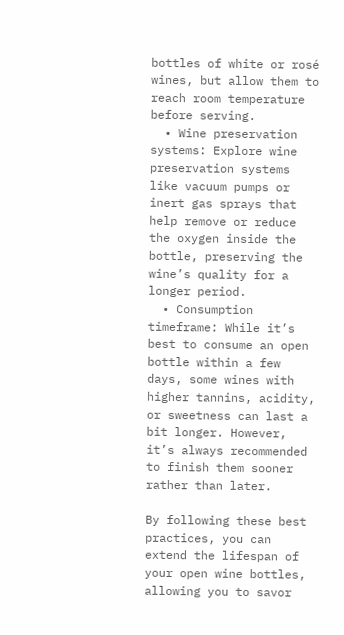bottles of white or rosé wines, but allow them to reach room temperature before serving.
  • Wine preservation systems: Explore wine preservation systems like vacuum pumps or inert gas sprays that help remove or reduce the oxygen inside the bottle, preserving the wine’s quality for a longer period.
  • Consumption timeframe: While it’s best to consume an open bottle within a few days, some wines with higher tannins, acidity, or sweetness can last a bit longer. However, it’s always recommended to finish them sooner rather than later.

By following these best practices, you can extend the lifespan of your open wine bottles, allowing you to savor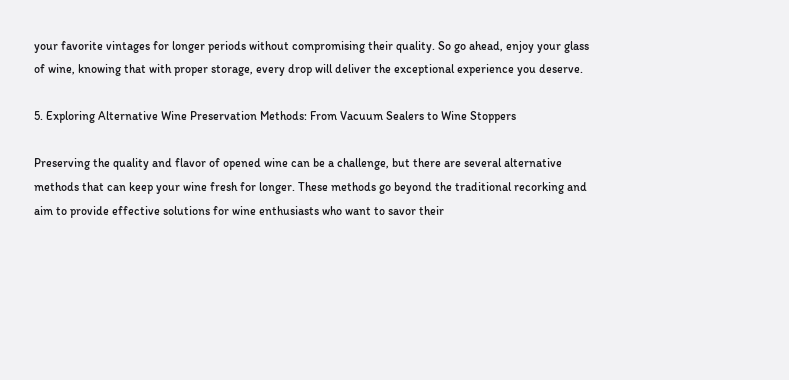your favorite vintages for longer periods without compromising their quality. So go ahead, enjoy your glass of wine, knowing that with proper storage, every drop will deliver the exceptional experience you deserve.

5. Exploring Alternative Wine Preservation Methods: From Vacuum Sealers to Wine Stoppers

Preserving the quality and flavor of opened wine can be a challenge, but there are several alternative methods that can keep your wine fresh for longer. These methods go beyond the traditional recorking and aim to provide effective solutions for wine enthusiasts who want to savor their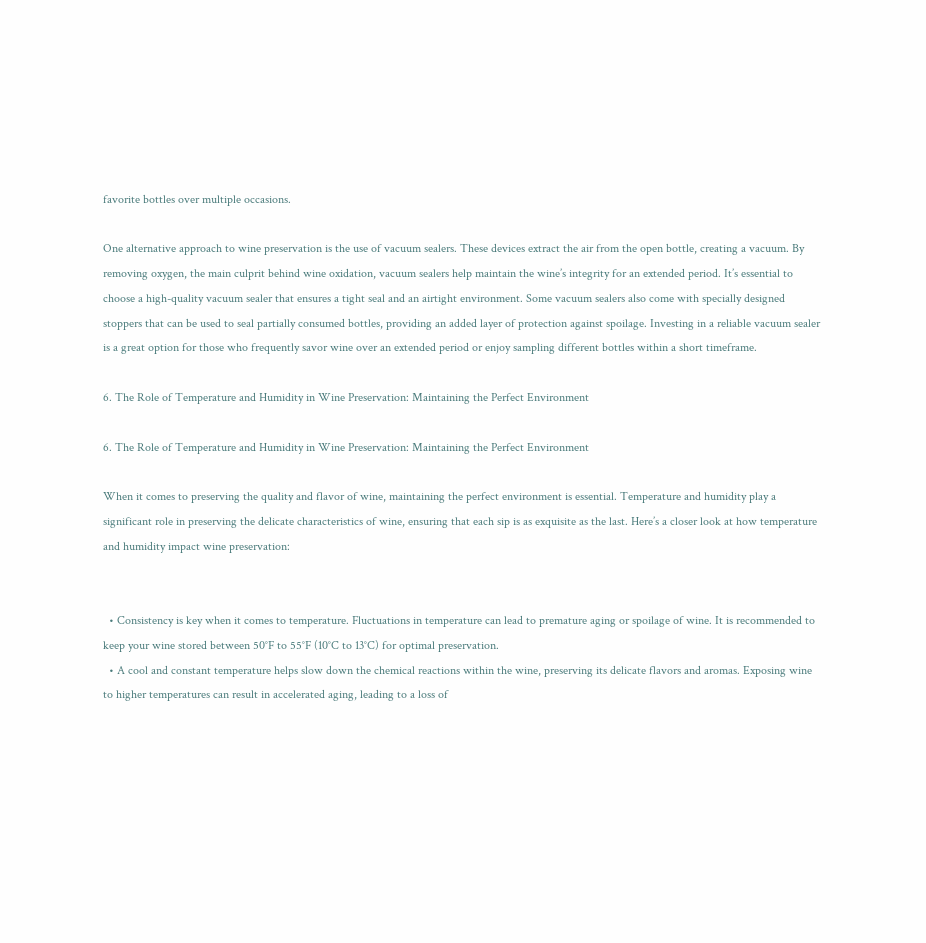favorite bottles over multiple occasions.

One alternative approach to wine preservation is the use of vacuum sealers. These devices extract the air from the open bottle, creating a vacuum. By removing oxygen, the main culprit behind wine oxidation, vacuum sealers help maintain the wine’s integrity for an extended period. It’s essential to choose a high-quality vacuum sealer that ensures a tight seal and an airtight environment. Some vacuum sealers also come with specially designed stoppers that can be used to seal partially consumed bottles, providing an added layer of protection against spoilage. Investing in a reliable vacuum sealer is a great option for those who frequently savor wine over an extended period or enjoy sampling different bottles within a short timeframe.

6. The Role of Temperature and Humidity in Wine Preservation: Maintaining the Perfect Environment

6. The Role of Temperature and Humidity in Wine Preservation: Maintaining the Perfect Environment

When it comes to preserving the quality and flavor of wine, maintaining the perfect environment is essential. Temperature and humidity play a significant role in preserving the delicate characteristics of wine, ensuring that each sip is as exquisite as the last. Here’s a closer look at how temperature and humidity impact wine preservation:


  • Consistency is key when it comes to temperature. Fluctuations in temperature can lead to premature aging or spoilage of wine. It is recommended to keep your wine stored between 50°F to 55°F (10°C to 13°C) for optimal preservation.
  • A cool and constant temperature helps slow down the chemical reactions within the wine, preserving its delicate flavors and aromas. Exposing wine to higher temperatures can result in accelerated aging, leading to a loss of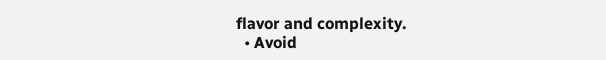flavor and complexity.
  • Avoid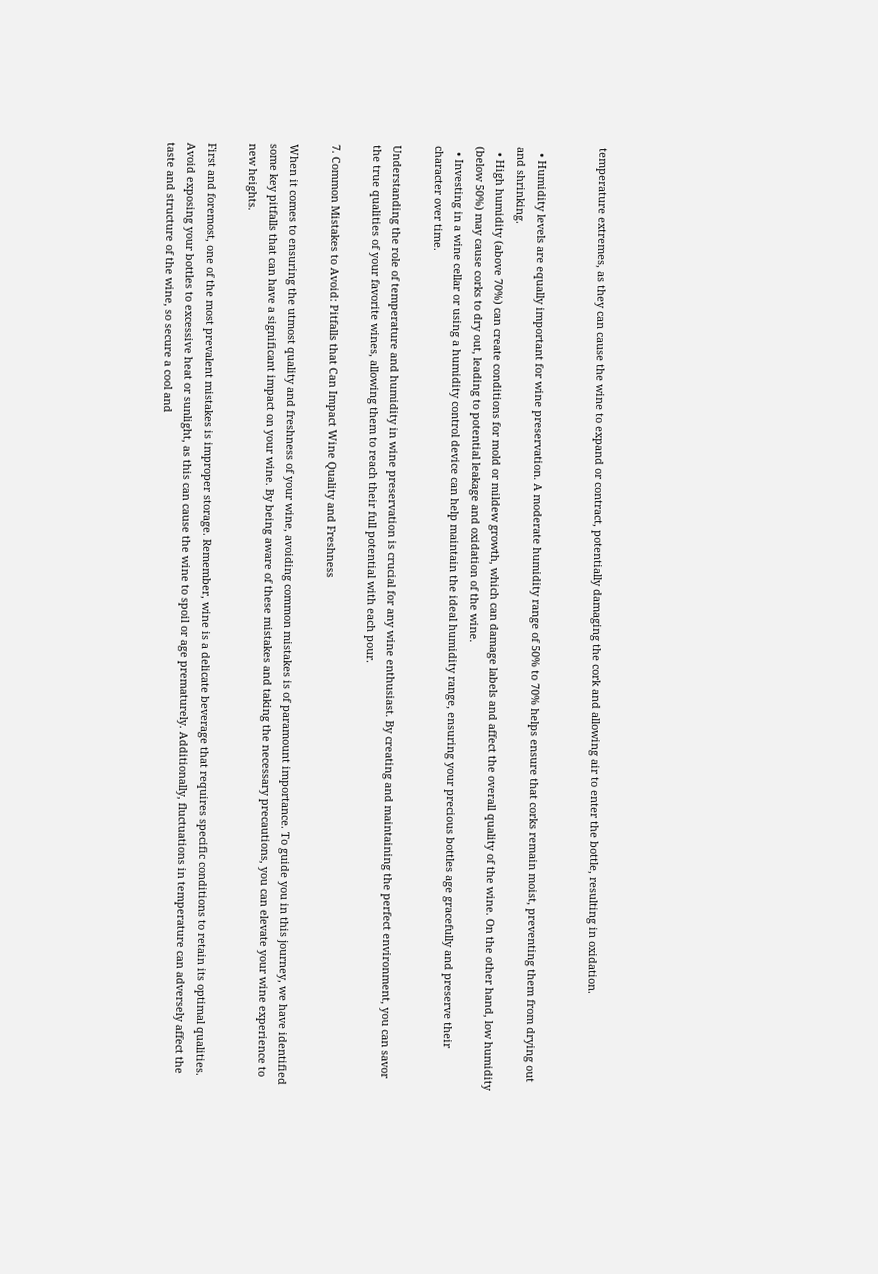temperature extremes, as they can cause the wine to expand or contract, potentially damaging the cork and allowing air to enter the bottle, resulting in oxidation.


  • Humidity levels are equally important for wine preservation. A moderate humidity range of 50% to 70% helps ensure that corks remain moist, preventing them from drying out and shrinking.
  • High humidity (above 70%) can create conditions for mold or mildew growth, which can damage labels and affect the overall quality of the wine. On the other hand, low humidity (below 50%) may cause corks to dry out, leading to potential leakage and oxidation of the wine.
  • Investing in a wine cellar or using a humidity control device can help maintain the ideal humidity range, ensuring your precious bottles age gracefully and preserve their character over time.

Understanding the role of temperature and humidity in wine preservation is crucial for any wine enthusiast. By creating and maintaining the perfect environment, you can savor the true qualities of your favorite wines, allowing them to reach their full potential with each pour.

7. Common Mistakes to Avoid: Pitfalls that Can Impact Wine Quality and Freshness

When it comes to ensuring the utmost quality and freshness of your wine, avoiding common mistakes is of paramount importance. To guide you in this journey, we have identified some key pitfalls that can have a significant impact on your wine. By being aware of these mistakes and taking the necessary precautions, you can elevate your wine experience to new heights.

First and foremost, one of the most prevalent mistakes is improper storage. Remember, wine is a delicate beverage that requires specific conditions to retain its optimal qualities. Avoid exposing your bottles to excessive heat or sunlight, as this can cause the wine to spoil or age prematurely. Additionally, fluctuations in temperature can adversely affect the taste and structure of the wine, so secure a cool and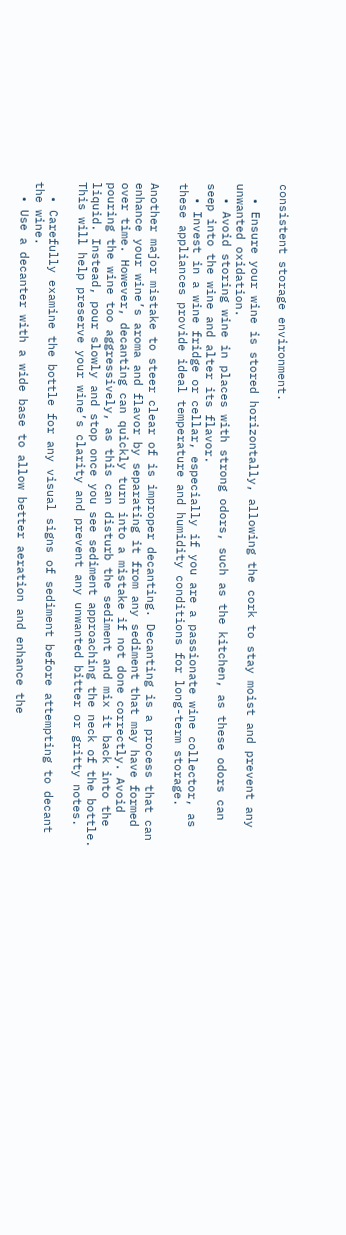consistent storage environment.

  • Ensure your wine is stored horizontally, allowing the cork to stay moist and prevent any unwanted oxidation.
  • Avoid storing wine in places with strong odors, such as the kitchen, as these odors can seep into the wine and alter its flavor.
  • Invest in a wine fridge or cellar, especially if you are a passionate wine collector, as these appliances provide ideal temperature and humidity conditions for long-term storage.

Another major mistake to steer clear of is improper decanting. Decanting is a process that can enhance your wine’s aroma and flavor by separating it from any sediment that may have formed over time. However, decanting can quickly turn into a mistake if not done correctly. Avoid pouring the wine too aggressively, as this can disturb the sediment and mix it back into the liquid. Instead, pour slowly and stop once you see sediment approaching the neck of the bottle. This will help preserve your wine’s clarity and prevent any unwanted bitter or gritty notes.

  • Carefully examine the bottle for any visual signs of sediment before attempting to decant the wine.
  • Use a decanter with a wide base to allow better aeration and enhance the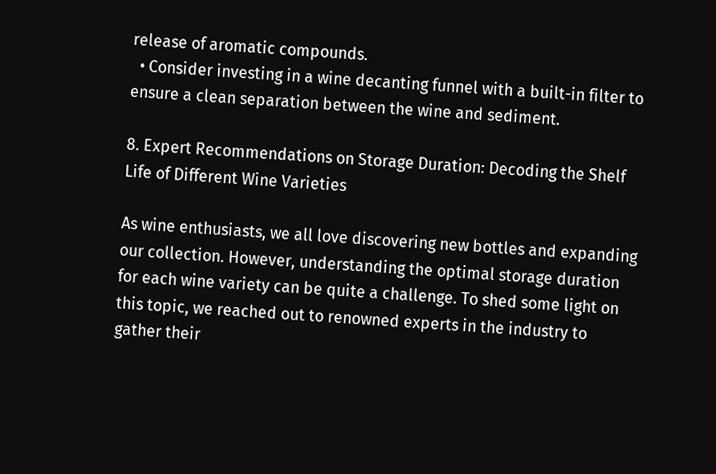release of aromatic compounds.
  • Consider investing in a wine decanting funnel with a built-in filter to ensure a clean separation between the wine and sediment.

8. Expert Recommendations on Storage Duration: Decoding the Shelf Life of Different Wine Varieties

As wine enthusiasts, we all love discovering new bottles and expanding our collection. However, understanding the optimal storage duration for each wine variety can be quite a challenge. To shed some light on this topic, we reached out to renowned experts in the industry to gather their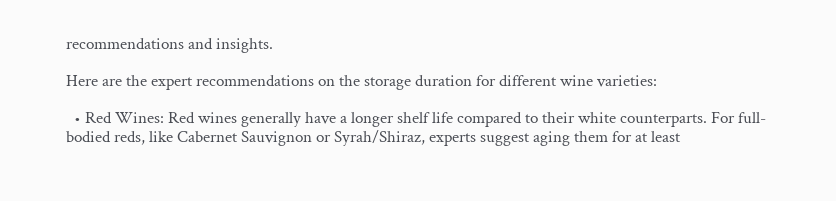recommendations and insights.

Here are the expert recommendations on the storage duration for different wine varieties:

  • Red Wines: Red wines generally have a longer shelf life compared to their white counterparts. For full-bodied reds, like Cabernet Sauvignon or Syrah/Shiraz, experts suggest aging them for at least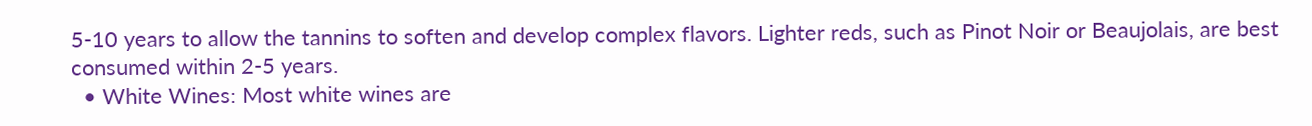5-10 years to allow the tannins to soften and develop complex flavors. Lighter reds, such as Pinot Noir or Beaujolais, are best consumed within 2-5 years.
  • White Wines: Most white wines are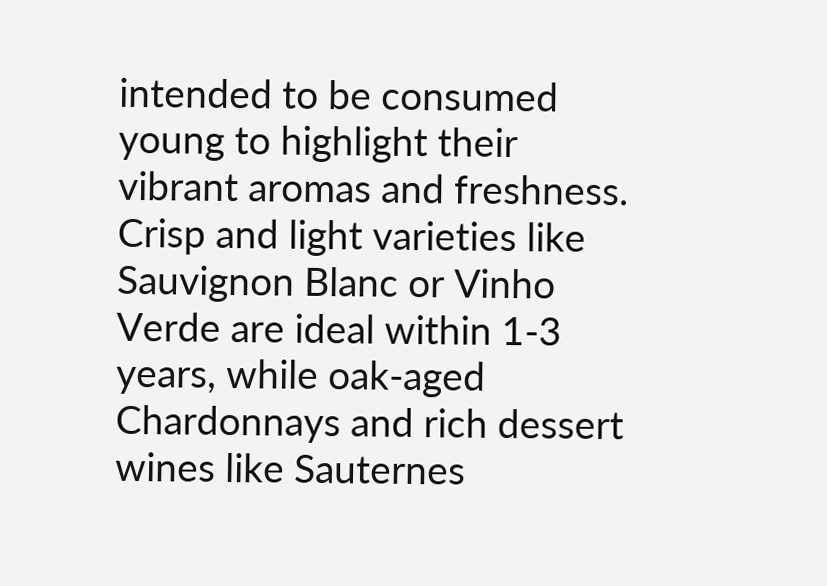intended to be consumed young to highlight their vibrant aromas and freshness. Crisp and light varieties like Sauvignon Blanc or Vinho Verde are ideal within 1-3 years, while oak-aged Chardonnays and rich dessert wines like Sauternes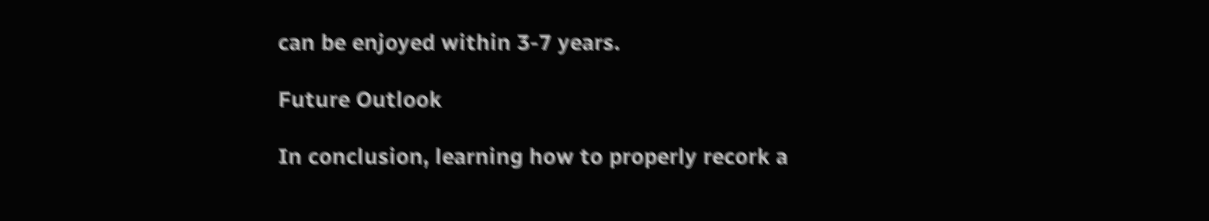can be enjoyed within 3-7 years.

Future Outlook

In conclusion, learning how to properly recork a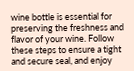wine bottle is essential for preserving the freshness and flavor of your wine. Follow these steps to ensure a tight and secure seal, and enjoy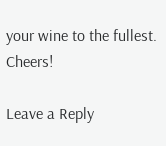your wine to the fullest. Cheers!

Leave a Reply